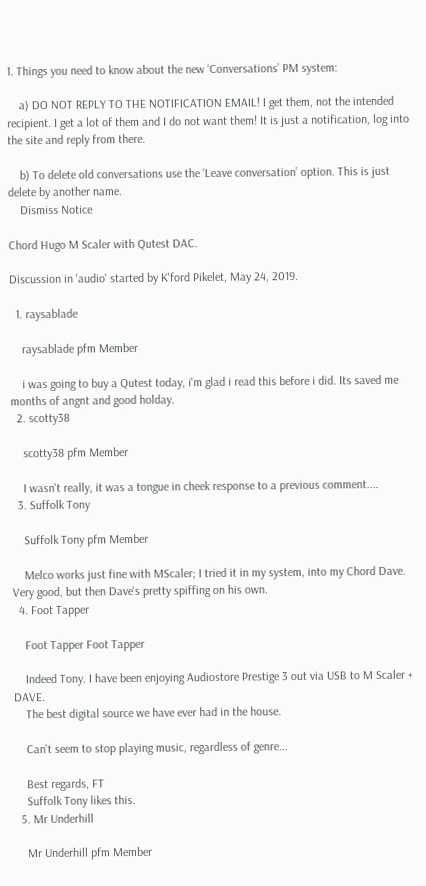1. Things you need to know about the new ‘Conversations’ PM system:

    a) DO NOT REPLY TO THE NOTIFICATION EMAIL! I get them, not the intended recipient. I get a lot of them and I do not want them! It is just a notification, log into the site and reply from there.

    b) To delete old conversations use the ‘Leave conversation’ option. This is just delete by another name.
    Dismiss Notice

Chord Hugo M Scaler with Qutest DAC.

Discussion in 'audio' started by K'ford Pikelet, May 24, 2019.

  1. raysablade

    raysablade pfm Member

    i was going to buy a Qutest today, i'm glad i read this before i did. Its saved me months of angnt and good holday.
  2. scotty38

    scotty38 pfm Member

    I wasn't really, it was a tongue in cheek response to a previous comment....
  3. Suffolk Tony

    Suffolk Tony pfm Member

    Melco works just fine with MScaler; I tried it in my system, into my Chord Dave. Very good, but then Dave's pretty spiffing on his own.
  4. Foot Tapper

    Foot Tapper Foot Tapper

    Indeed Tony. I have been enjoying Audiostore Prestige 3 out via USB to M Scaler + DAVE.
    The best digital source we have ever had in the house.

    Can't seem to stop playing music, regardless of genre...

    Best regards, FT
    Suffolk Tony likes this.
  5. Mr Underhill

    Mr Underhill pfm Member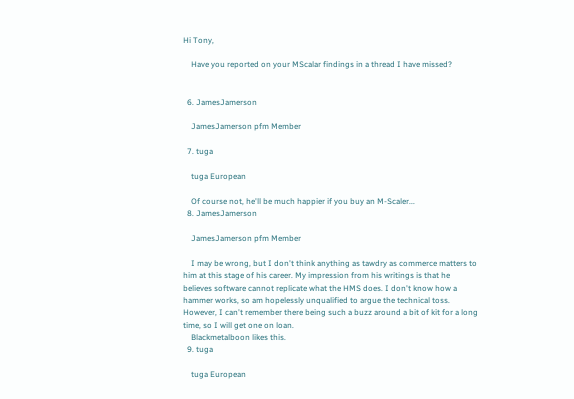Hi Tony,

    Have you reported on your MScalar findings in a thread I have missed?


  6. JamesJamerson

    JamesJamerson pfm Member

  7. tuga

    tuga European

    Of course not, he'll be much happier if you buy an M-Scaler...
  8. JamesJamerson

    JamesJamerson pfm Member

    I may be wrong, but I don't think anything as tawdry as commerce matters to him at this stage of his career. My impression from his writings is that he believes software cannot replicate what the HMS does. I don't know how a hammer works, so am hopelessly unqualified to argue the technical toss. However, I can't remember there being such a buzz around a bit of kit for a long time, so I will get one on loan.
    Blackmetalboon likes this.
  9. tuga

    tuga European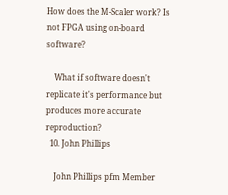How does the M-Scaler work? Is not FPGA using on-board software?

    What if software doesn't replicate it's performance but produces more accurate reproduction?
  10. John Phillips

    John Phillips pfm Member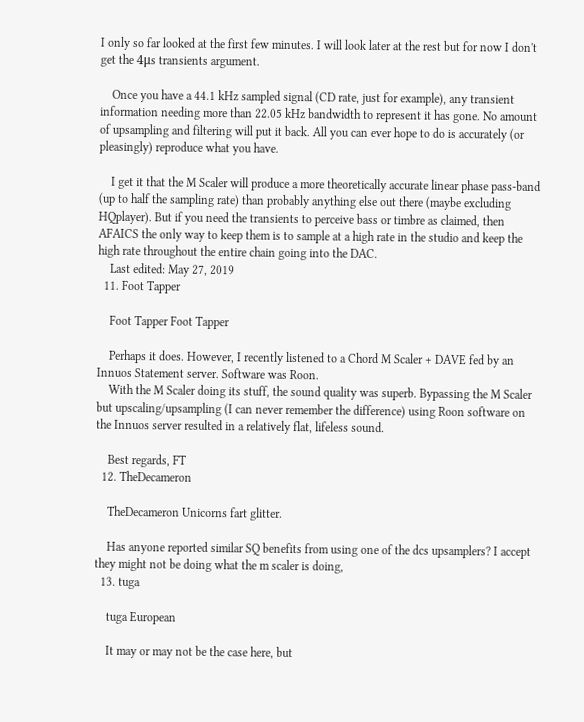I only so far looked at the first few minutes. I will look later at the rest but for now I don't get the 4μs transients argument.

    Once you have a 44.1 kHz sampled signal (CD rate, just for example), any transient information needing more than 22.05 kHz bandwidth to represent it has gone. No amount of upsampling and filtering will put it back. All you can ever hope to do is accurately (or pleasingly) reproduce what you have.

    I get it that the M Scaler will produce a more theoretically accurate linear phase pass-band (up to half the sampling rate) than probably anything else out there (maybe excluding HQplayer). But if you need the transients to perceive bass or timbre as claimed, then AFAICS the only way to keep them is to sample at a high rate in the studio and keep the high rate throughout the entire chain going into the DAC.
    Last edited: May 27, 2019
  11. Foot Tapper

    Foot Tapper Foot Tapper

    Perhaps it does. However, I recently listened to a Chord M Scaler + DAVE fed by an Innuos Statement server. Software was Roon.
    With the M Scaler doing its stuff, the sound quality was superb. Bypassing the M Scaler but upscaling/upsampling (I can never remember the difference) using Roon software on the Innuos server resulted in a relatively flat, lifeless sound.

    Best regards, FT
  12. TheDecameron

    TheDecameron Unicorns fart glitter.

    Has anyone reported similar SQ benefits from using one of the dcs upsamplers? I accept they might not be doing what the m scaler is doing,
  13. tuga

    tuga European

    It may or may not be the case here, but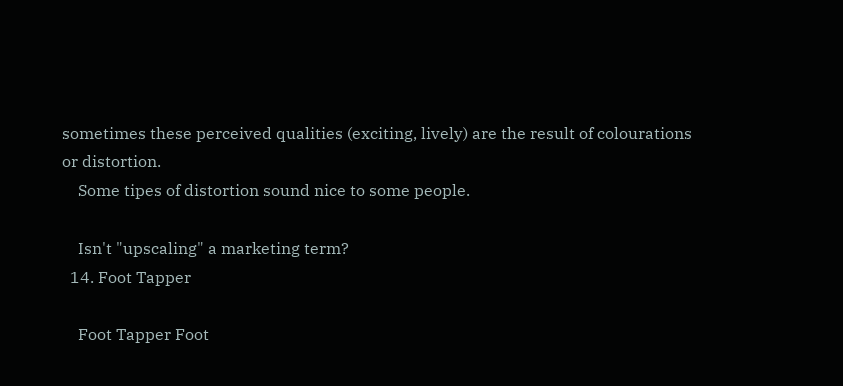sometimes these perceived qualities (exciting, lively) are the result of colourations or distortion.
    Some tipes of distortion sound nice to some people.

    Isn't "upscaling" a marketing term?
  14. Foot Tapper

    Foot Tapper Foot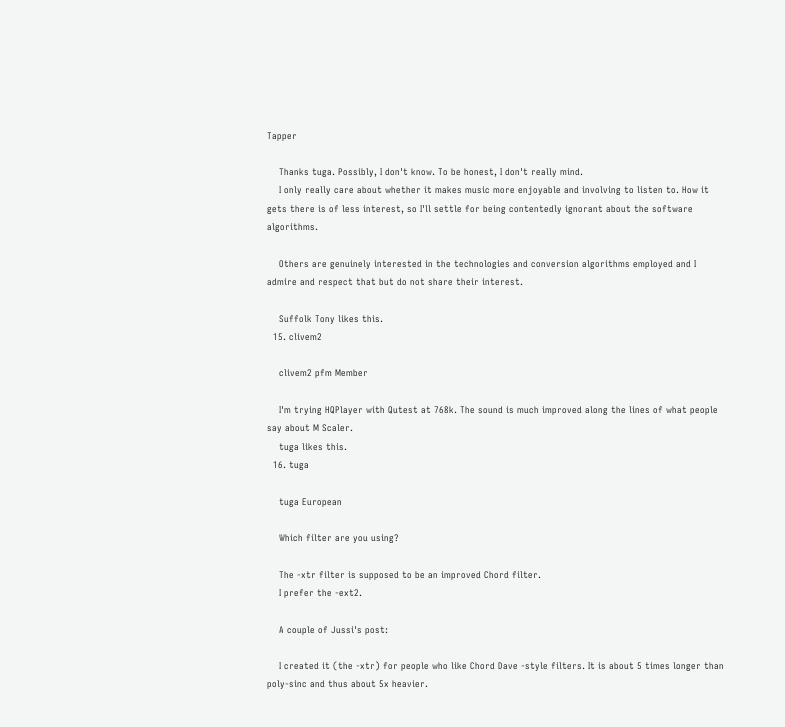Tapper

    Thanks tuga. Possibly, I don't know. To be honest, I don't really mind.
    I only really care about whether it makes music more enjoyable and involving to listen to. How it gets there is of less interest, so I'll settle for being contentedly ignorant about the software algorithms.

    Others are genuinely interested in the technologies and conversion algorithms employed and I admire and respect that but do not share their interest.

    Suffolk Tony likes this.
  15. clivem2

    clivem2 pfm Member

    I'm trying HQPlayer with Qutest at 768k. The sound is much improved along the lines of what people say about M Scaler.
    tuga likes this.
  16. tuga

    tuga European

    Which filter are you using?

    The -xtr filter is supposed to be an improved Chord filter.
    I prefer the -ext2.

    A couple of Jussi's post:

    I created it (the -xtr) for people who like Chord Dave -style filters. It is about 5 times longer than poly-sinc and thus about 5x heavier.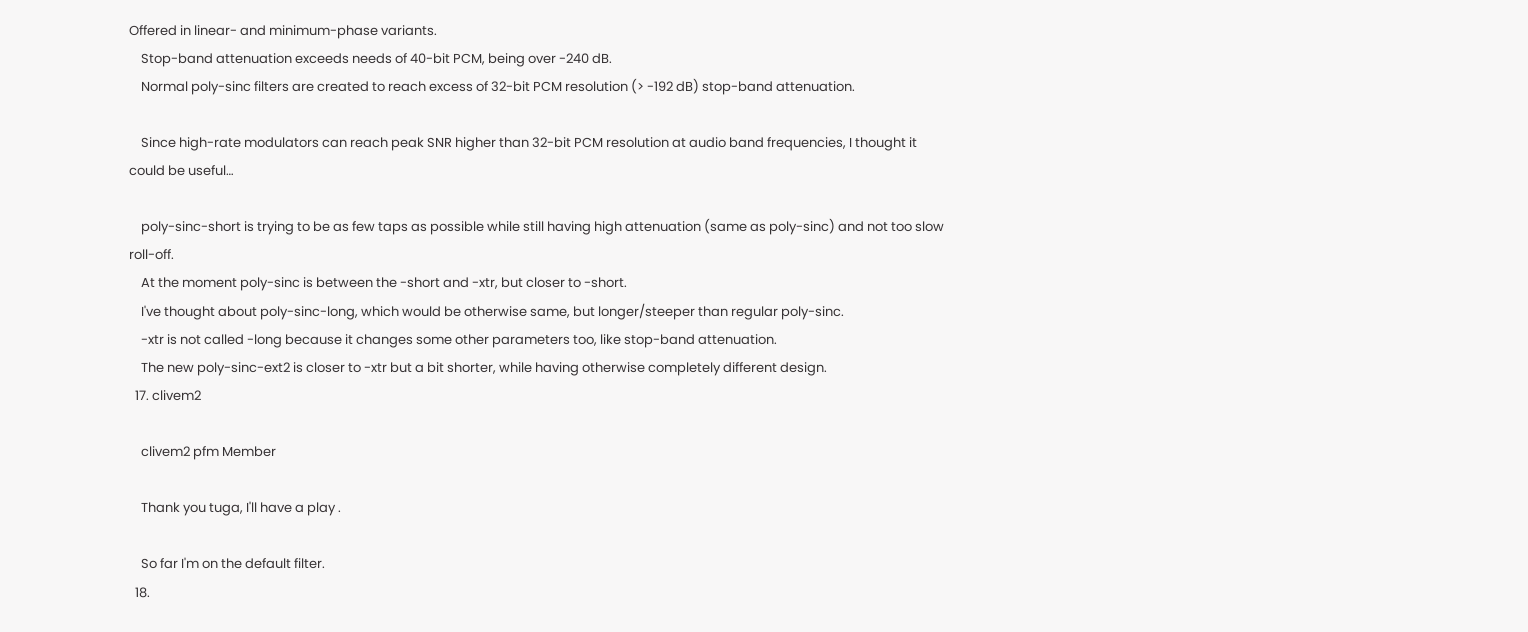Offered in linear- and minimum-phase variants.
    Stop-band attenuation exceeds needs of 40-bit PCM, being over -240 dB.
    Normal poly-sinc filters are created to reach excess of 32-bit PCM resolution (> -192 dB) stop-band attenuation.

    Since high-rate modulators can reach peak SNR higher than 32-bit PCM resolution at audio band frequencies, I thought it could be useful…

    poly-sinc-short is trying to be as few taps as possible while still having high attenuation (same as poly-sinc) and not too slow roll-off.
    At the moment poly-sinc is between the -short and -xtr, but closer to -short.
    I've thought about poly-sinc-long, which would be otherwise same, but longer/steeper than regular poly-sinc.
    -xtr is not called -long because it changes some other parameters too, like stop-band attenuation.
    The new poly-sinc-ext2 is closer to -xtr but a bit shorter, while having otherwise completely different design.
  17. clivem2

    clivem2 pfm Member

    Thank you tuga, I'll have a play .

    So far I'm on the default filter.
  18.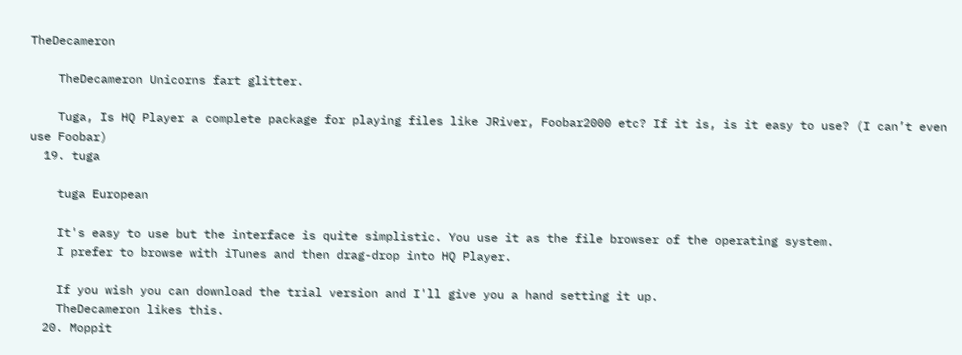TheDecameron

    TheDecameron Unicorns fart glitter.

    Tuga, Is HQ Player a complete package for playing files like JRiver, Foobar2000 etc? If it is, is it easy to use? (I can’t even use Foobar)
  19. tuga

    tuga European

    It's easy to use but the interface is quite simplistic. You use it as the file browser of the operating system.
    I prefer to browse with iTunes and then drag-drop into HQ Player.

    If you wish you can download the trial version and I'll give you a hand setting it up.
    TheDecameron likes this.
  20. Moppit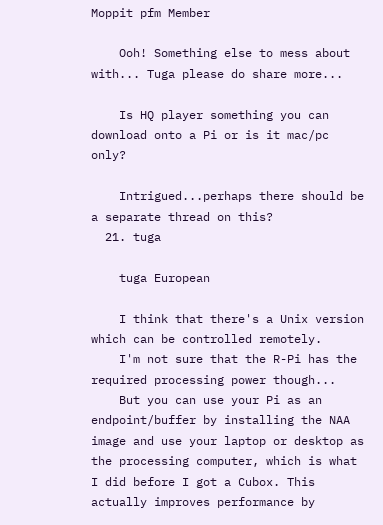Moppit pfm Member

    Ooh! Something else to mess about with... Tuga please do share more...

    Is HQ player something you can download onto a Pi or is it mac/pc only?

    Intrigued...perhaps there should be a separate thread on this?
  21. tuga

    tuga European

    I think that there's a Unix version which can be controlled remotely.
    I'm not sure that the R-Pi has the required processing power though...
    But you can use your Pi as an endpoint/buffer by installing the NAA image and use your laptop or desktop as the processing computer, which is what I did before I got a Cubox. This actually improves performance by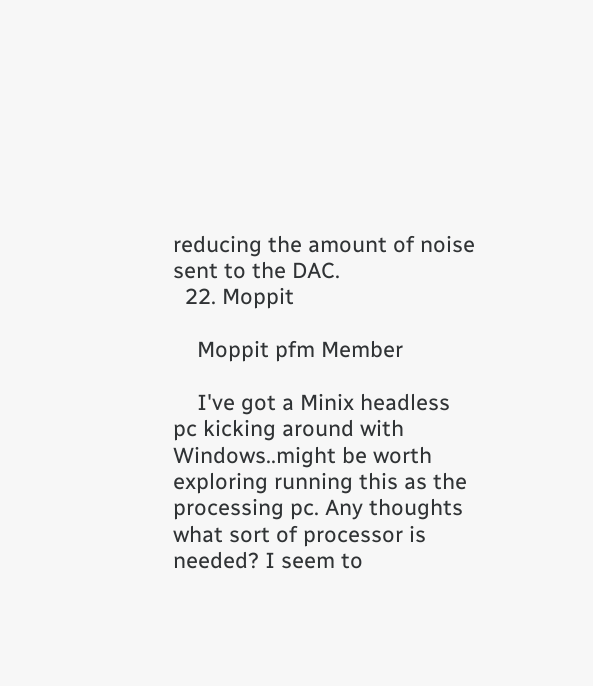reducing the amount of noise sent to the DAC.
  22. Moppit

    Moppit pfm Member

    I've got a Minix headless pc kicking around with Windows..might be worth exploring running this as the processing pc. Any thoughts what sort of processor is needed? I seem to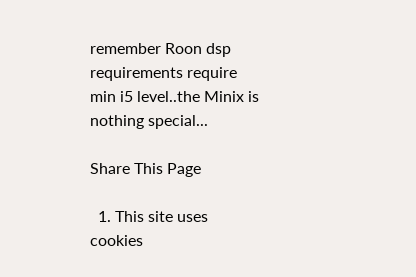remember Roon dsp requirements require min i5 level..the Minix is nothing special...

Share This Page

  1. This site uses cookies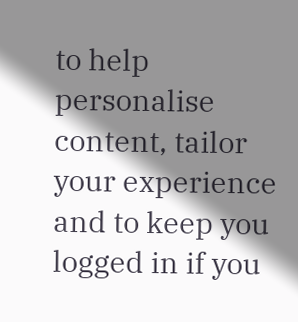to help personalise content, tailor your experience and to keep you logged in if you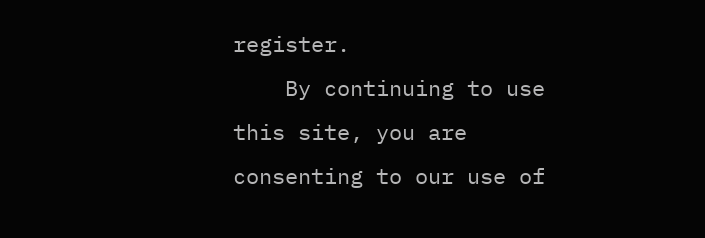register.
    By continuing to use this site, you are consenting to our use of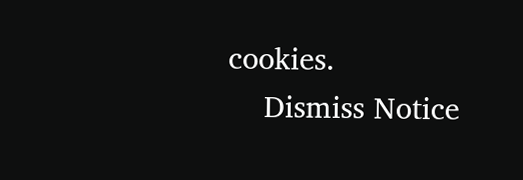cookies.
    Dismiss Notice